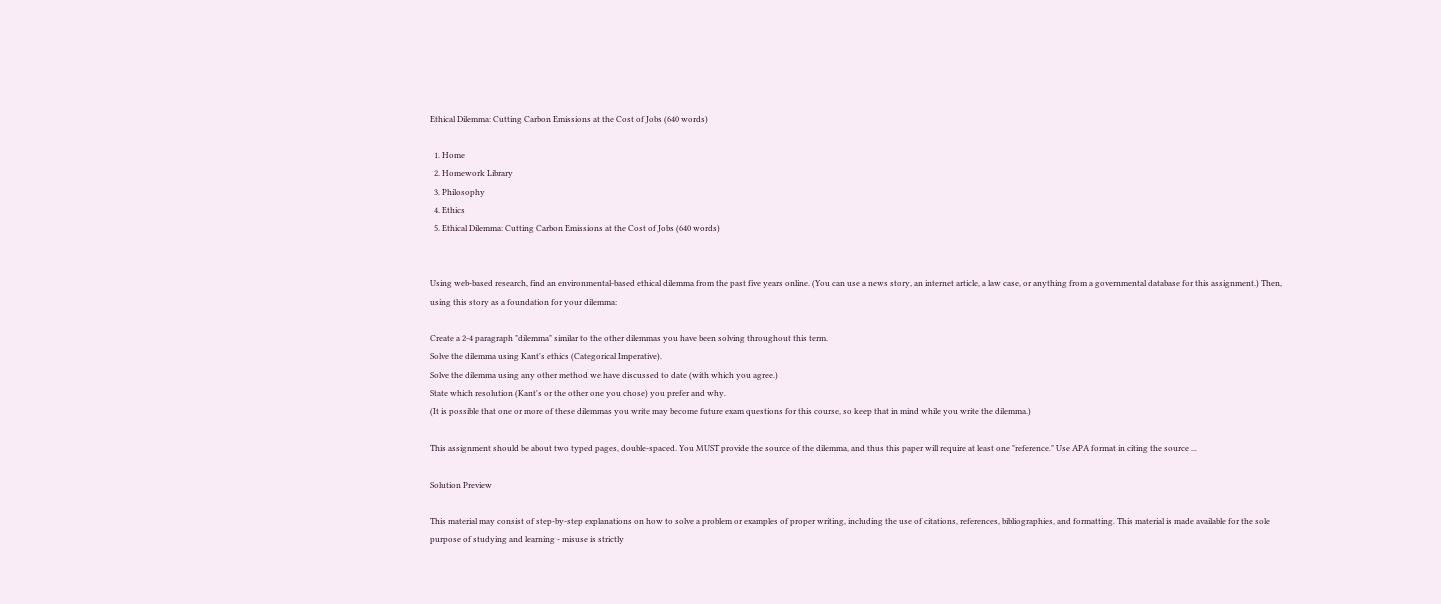Ethical Dilemma: Cutting Carbon Emissions at the Cost of Jobs (640 words)

  1. Home
  2. Homework Library
  3. Philosophy
  4. Ethics
  5. Ethical Dilemma: Cutting Carbon Emissions at the Cost of Jobs (640 words)


Using web-based research, find an environmental-based ethical dilemma from the past five years online. (You can use a news story, an internet article, a law case, or anything from a governmental database for this assignment.) Then, using this story as a foundation for your dilemma:

Create a 2-4 paragraph "dilemma" similar to the other dilemmas you have been solving throughout this term.
Solve the dilemma using Kant's ethics (Categorical Imperative).
Solve the dilemma using any other method we have discussed to date (with which you agree.)
State which resolution (Kant's or the other one you chose) you prefer and why.
(It is possible that one or more of these dilemmas you write may become future exam questions for this course, so keep that in mind while you write the dilemma.)

This assignment should be about two typed pages, double-spaced. You MUST provide the source of the dilemma, and thus this paper will require at least one "reference." Use APA format in citing the source ...

Solution Preview

This material may consist of step-by-step explanations on how to solve a problem or examples of proper writing, including the use of citations, references, bibliographies, and formatting. This material is made available for the sole purpose of studying and learning - misuse is strictly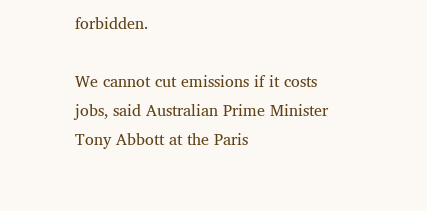forbidden.

We cannot cut emissions if it costs jobs, said Australian Prime Minister Tony Abbott at the Paris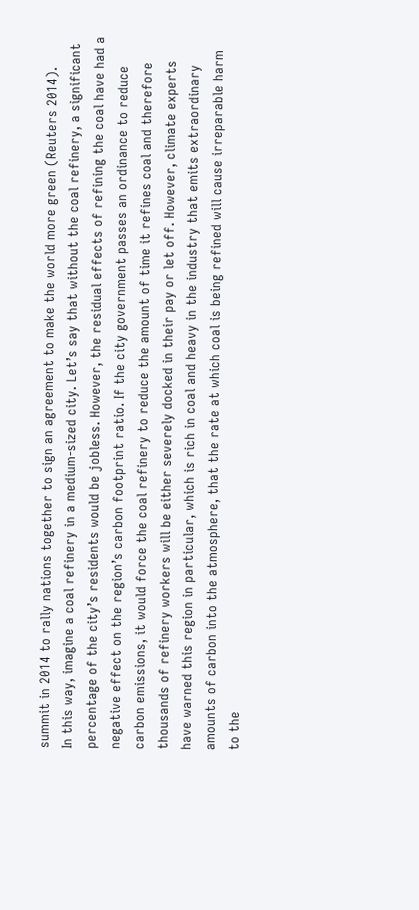summit in 2014 to rally nations together to sign an agreement to make the world more green (Reuters 2014).
In this way, imagine a coal refinery in a medium-sized city. Let’s say that without the coal refinery, a significant percentage of the city’s residents would be jobless. However, the residual effects of refining the coal have had a negative effect on the region’s carbon footprint ratio. If the city government passes an ordinance to reduce carbon emissions, it would force the coal refinery to reduce the amount of time it refines coal and therefore thousands of refinery workers will be either severely docked in their pay or let off. However, climate experts have warned this region in particular, which is rich in coal and heavy in the industry that emits extraordinary amounts of carbon into the atmosphere, that the rate at which coal is being refined will cause irreparable harm to the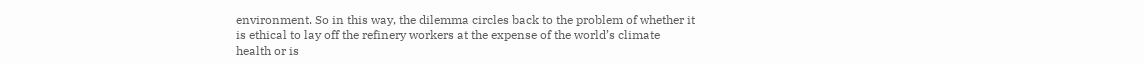environment. So in this way, the dilemma circles back to the problem of whether it is ethical to lay off the refinery workers at the expense of the world’s climate health or is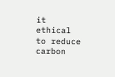it ethical to reduce carbon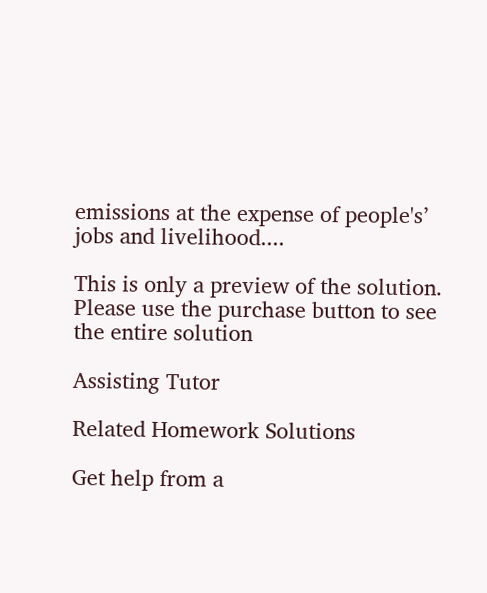emissions at the expense of people's’ jobs and livelihood....

This is only a preview of the solution. Please use the purchase button to see the entire solution

Assisting Tutor

Related Homework Solutions

Get help from a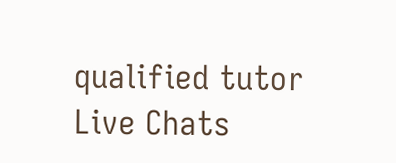qualified tutor
Live Chats